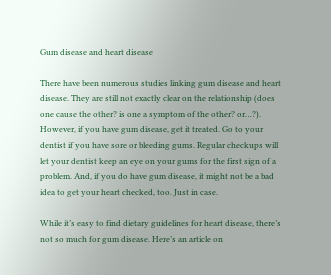Gum disease and heart disease

There have been numerous studies linking gum disease and heart disease. They are still not exactly clear on the relationship (does one cause the other? is one a symptom of the other? or…?). However, if you have gum disease, get it treated. Go to your dentist if you have sore or bleeding gums. Regular checkups will let your dentist keep an eye on your gums for the first sign of a problem. And, if you do have gum disease, it might not be a bad idea to get your heart checked, too. Just in case.

While it’s easy to find dietary guidelines for heart disease, there’s not so much for gum disease. Here’s an article on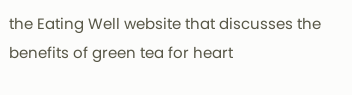the Eating Well website that discusses the benefits of green tea for heart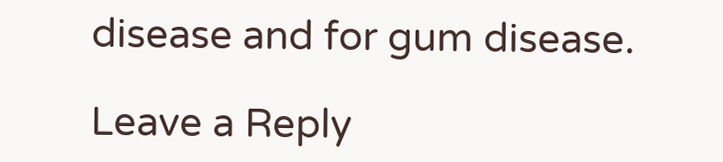disease and for gum disease.

Leave a Reply